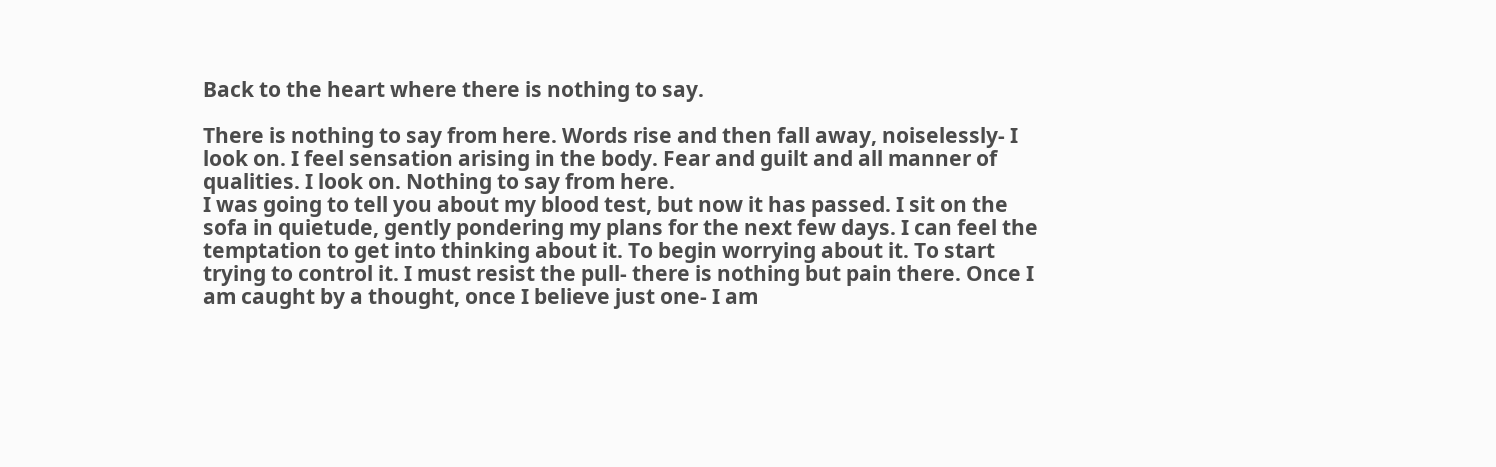Back to the heart where there is nothing to say.

There is nothing to say from here. Words rise and then fall away, noiselessly- I look on. I feel sensation arising in the body. Fear and guilt and all manner of qualities. I look on. Nothing to say from here.
I was going to tell you about my blood test, but now it has passed. I sit on the sofa in quietude, gently pondering my plans for the next few days. I can feel the temptation to get into thinking about it. To begin worrying about it. To start trying to control it. I must resist the pull- there is nothing but pain there. Once I am caught by a thought, once I believe just one- I am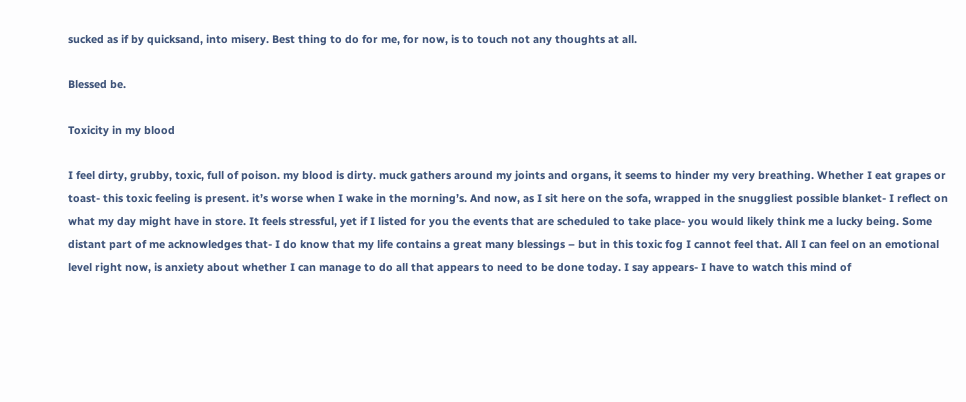sucked as if by quicksand, into misery. Best thing to do for me, for now, is to touch not any thoughts at all.

Blessed be.

Toxicity in my blood

I feel dirty, grubby, toxic, full of poison. my blood is dirty. muck gathers around my joints and organs, it seems to hinder my very breathing. Whether I eat grapes or toast- this toxic feeling is present. it’s worse when I wake in the morning’s. And now, as I sit here on the sofa, wrapped in the snuggliest possible blanket- I reflect on what my day might have in store. It feels stressful, yet if I listed for you the events that are scheduled to take place- you would likely think me a lucky being. Some distant part of me acknowledges that- I do know that my life contains a great many blessings – but in this toxic fog I cannot feel that. All I can feel on an emotional level right now, is anxiety about whether I can manage to do all that appears to need to be done today. I say appears- I have to watch this mind of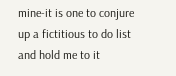mine-it is one to conjure up a fictitious to do list and hold me to it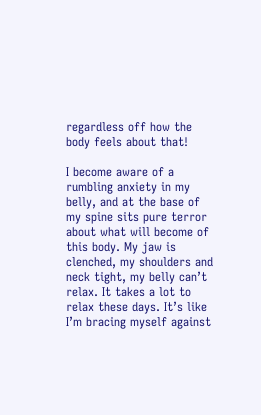regardless off how the body feels about that!

I become aware of a rumbling anxiety in my belly, and at the base of my spine sits pure terror about what will become of this body. My jaw is clenched, my shoulders and neck tight, my belly can’t relax. It takes a lot to relax these days. It’s like I’m bracing myself against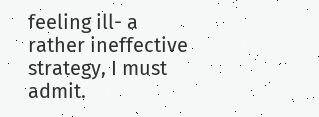feeling ill- a rather ineffective strategy, I must admit.